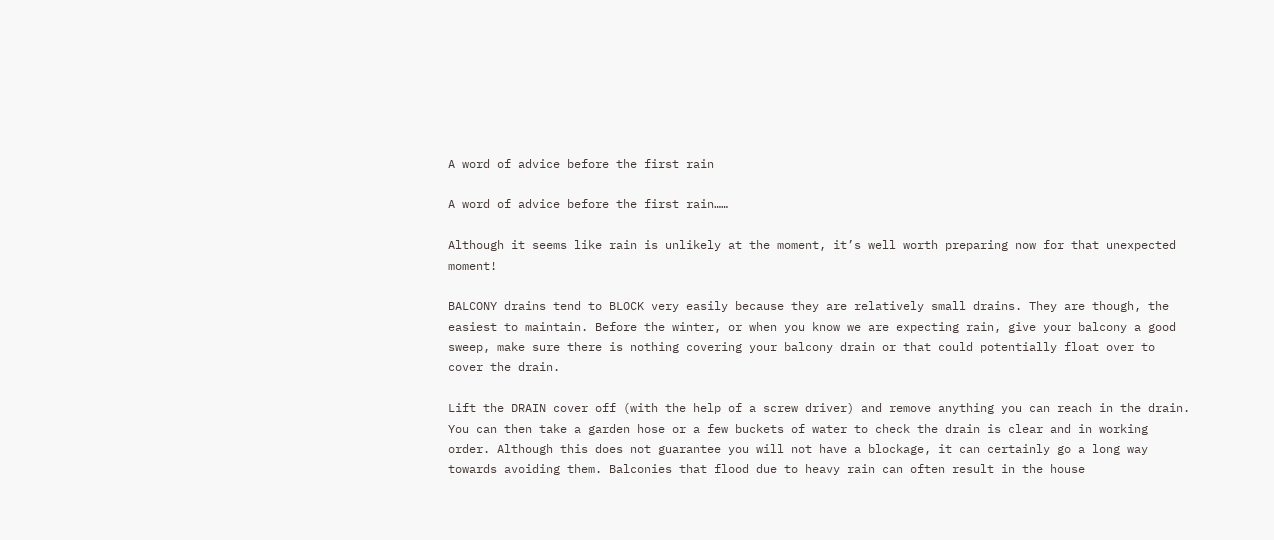A word of advice before the first rain

A word of advice before the first rain……

Although it seems like rain is unlikely at the moment, it’s well worth preparing now for that unexpected moment!

BALCONY drains tend to BLOCK very easily because they are relatively small drains. They are though, the easiest to maintain. Before the winter, or when you know we are expecting rain, give your balcony a good sweep, make sure there is nothing covering your balcony drain or that could potentially float over to cover the drain.

Lift the DRAIN cover off (with the help of a screw driver) and remove anything you can reach in the drain. You can then take a garden hose or a few buckets of water to check the drain is clear and in working order. Although this does not guarantee you will not have a blockage, it can certainly go a long way towards avoiding them. Balconies that flood due to heavy rain can often result in the house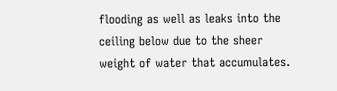flooding as well as leaks into the ceiling below due to the sheer weight of water that accumulates.